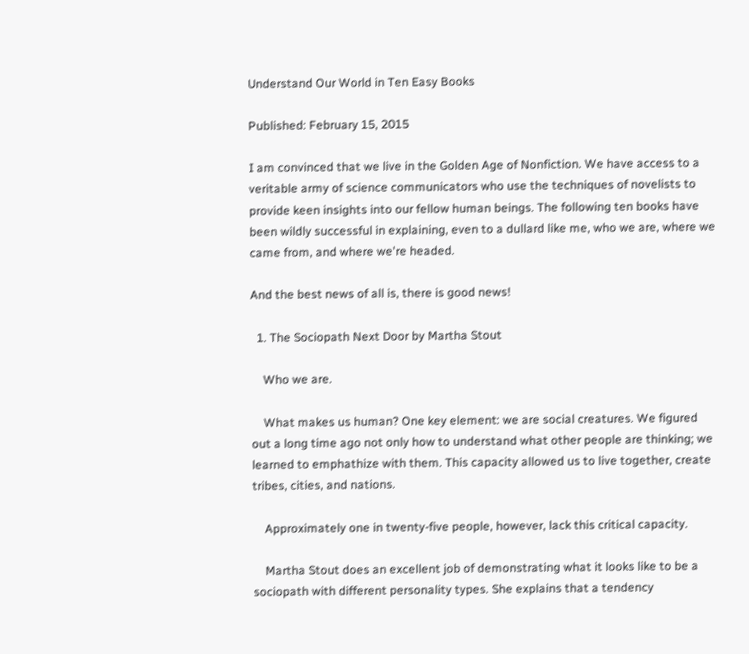Understand Our World in Ten Easy Books

Published: February 15, 2015

I am convinced that we live in the Golden Age of Nonfiction. We have access to a veritable army of science communicators who use the techniques of novelists to provide keen insights into our fellow human beings. The following ten books have been wildly successful in explaining, even to a dullard like me, who we are, where we came from, and where we're headed.

And the best news of all is, there is good news!

  1. The Sociopath Next Door by Martha Stout

    Who we are.

    What makes us human? One key element: we are social creatures. We figured out a long time ago not only how to understand what other people are thinking; we learned to emphathize with them. This capacity allowed us to live together, create tribes, cities, and nations.

    Approximately one in twenty-five people, however, lack this critical capacity.

    Martha Stout does an excellent job of demonstrating what it looks like to be a sociopath with different personality types. She explains that a tendency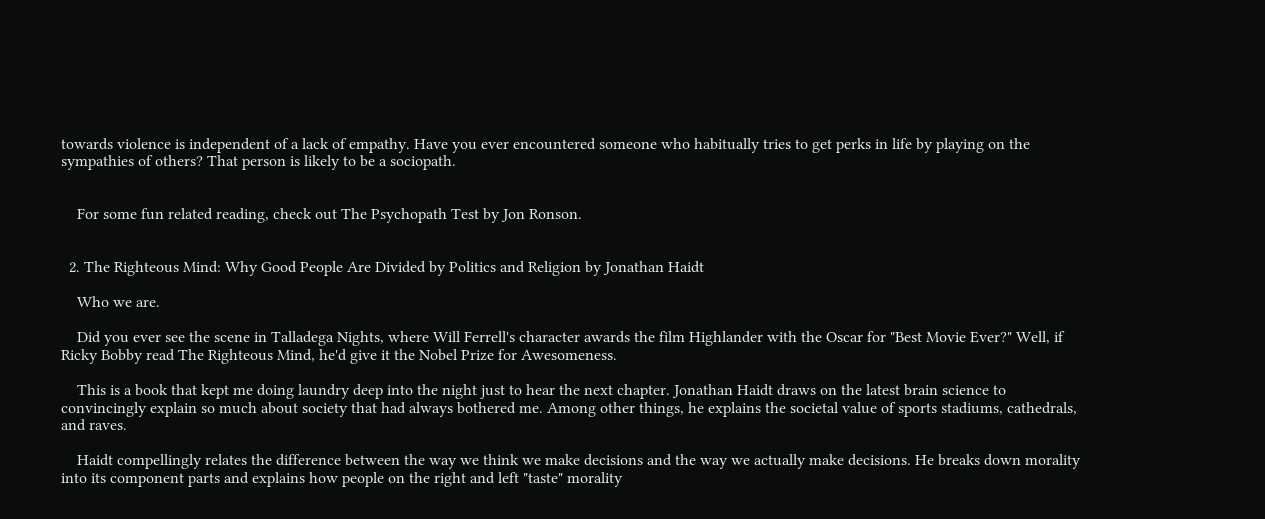towards violence is independent of a lack of empathy. Have you ever encountered someone who habitually tries to get perks in life by playing on the sympathies of others? That person is likely to be a sociopath.


    For some fun related reading, check out The Psychopath Test by Jon Ronson.


  2. The Righteous Mind: Why Good People Are Divided by Politics and Religion by Jonathan Haidt

    Who we are.

    Did you ever see the scene in Talladega Nights, where Will Ferrell's character awards the film Highlander with the Oscar for "Best Movie Ever?" Well, if Ricky Bobby read The Righteous Mind, he'd give it the Nobel Prize for Awesomeness.

    This is a book that kept me doing laundry deep into the night just to hear the next chapter. Jonathan Haidt draws on the latest brain science to convincingly explain so much about society that had always bothered me. Among other things, he explains the societal value of sports stadiums, cathedrals, and raves.

    Haidt compellingly relates the difference between the way we think we make decisions and the way we actually make decisions. He breaks down morality into its component parts and explains how people on the right and left "taste" morality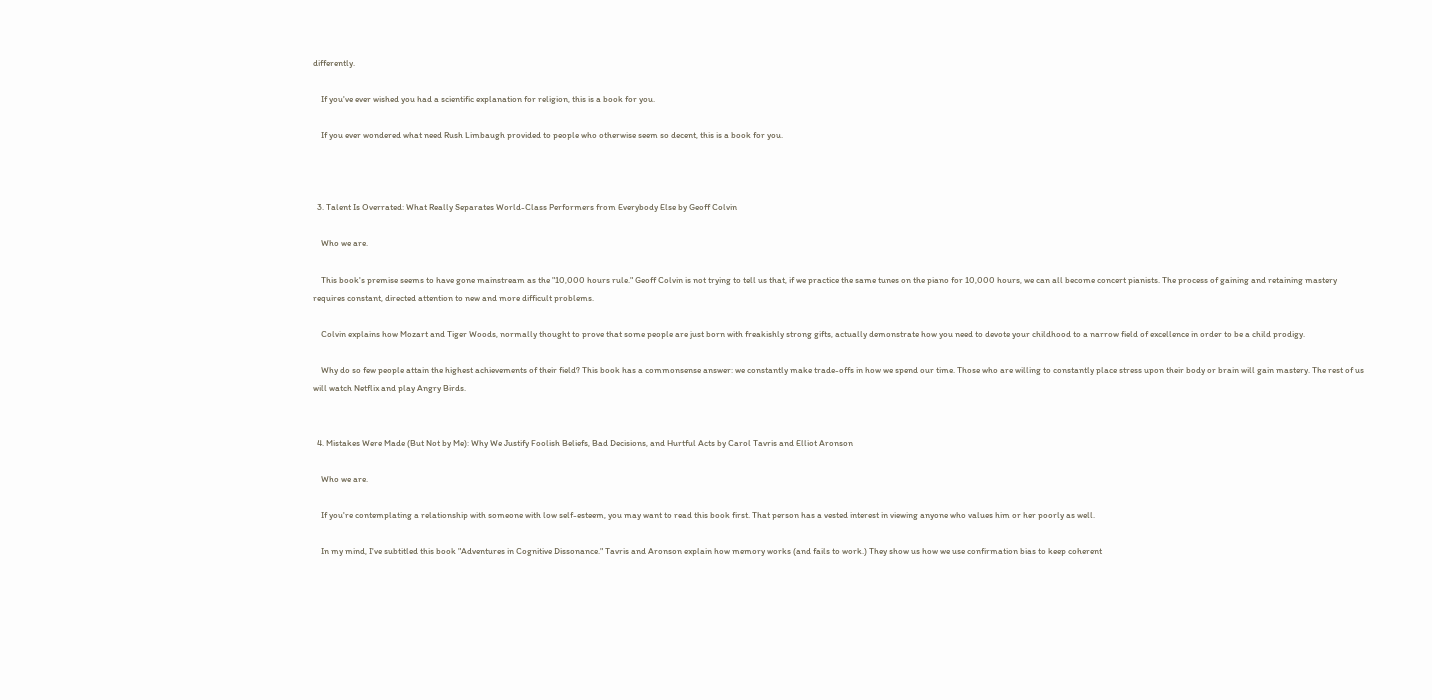differently.

    If you've ever wished you had a scientific explanation for religion, this is a book for you.

    If you ever wondered what need Rush Limbaugh provided to people who otherwise seem so decent, this is a book for you.



  3. Talent Is Overrated: What Really Separates World-Class Performers from Everybody Else by Geoff Colvin

    Who we are.

    This book's premise seems to have gone mainstream as the "10,000 hours rule." Geoff Colvin is not trying to tell us that, if we practice the same tunes on the piano for 10,000 hours, we can all become concert pianists. The process of gaining and retaining mastery requires constant, directed attention to new and more difficult problems.

    Colvin explains how Mozart and Tiger Woods, normally thought to prove that some people are just born with freakishly strong gifts, actually demonstrate how you need to devote your childhood to a narrow field of excellence in order to be a child prodigy.

    Why do so few people attain the highest achievements of their field? This book has a commonsense answer: we constantly make trade-offs in how we spend our time. Those who are willing to constantly place stress upon their body or brain will gain mastery. The rest of us will watch Netflix and play Angry Birds.


  4. Mistakes Were Made (But Not by Me): Why We Justify Foolish Beliefs, Bad Decisions, and Hurtful Acts by Carol Tavris and Elliot Aronson

    Who we are.

    If you're contemplating a relationship with someone with low self-esteem, you may want to read this book first. That person has a vested interest in viewing anyone who values him or her poorly as well.

    In my mind, I've subtitled this book "Adventures in Cognitive Dissonance." Tavris and Aronson explain how memory works (and fails to work.) They show us how we use confirmation bias to keep coherent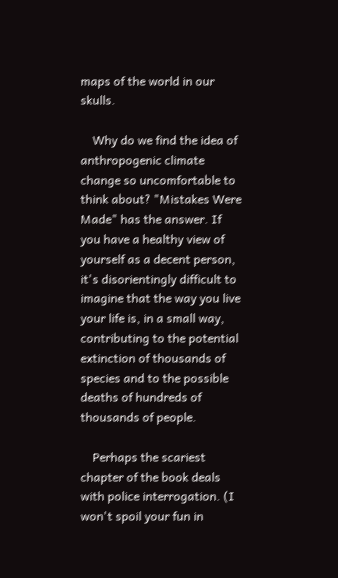maps of the world in our skulls.

    Why do we find the idea of anthropogenic climate change so uncomfortable to think about? "Mistakes Were Made" has the answer. If you have a healthy view of yourself as a decent person, it's disorientingly difficult to imagine that the way you live your life is, in a small way, contributing to the potential extinction of thousands of species and to the possible deaths of hundreds of thousands of people.

    Perhaps the scariest chapter of the book deals with police interrogation. (I won't spoil your fun in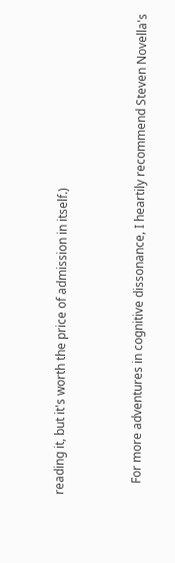reading it, but it's worth the price of admission in itself.)


    For more adventures in cognitive dissonance, I heartily recommend Steven Novella's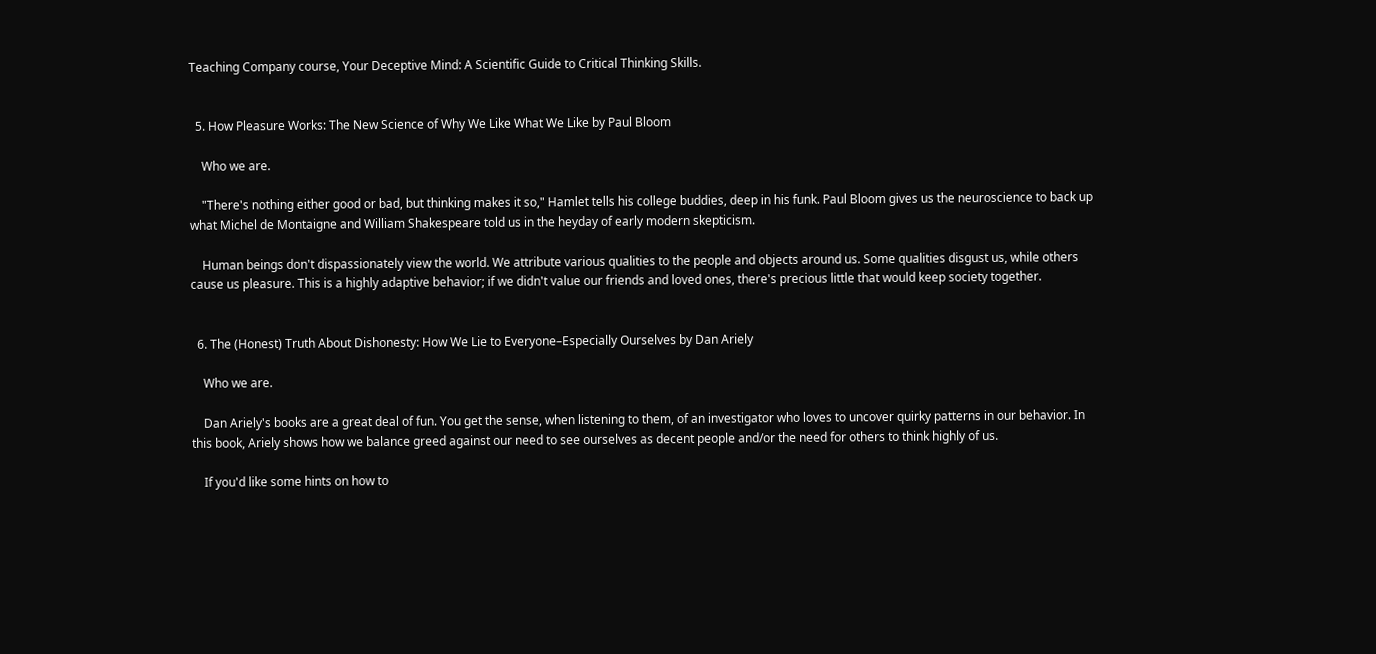Teaching Company course, Your Deceptive Mind: A Scientific Guide to Critical Thinking Skills.


  5. How Pleasure Works: The New Science of Why We Like What We Like by Paul Bloom

    Who we are.

    "There's nothing either good or bad, but thinking makes it so," Hamlet tells his college buddies, deep in his funk. Paul Bloom gives us the neuroscience to back up what Michel de Montaigne and William Shakespeare told us in the heyday of early modern skepticism.

    Human beings don't dispassionately view the world. We attribute various qualities to the people and objects around us. Some qualities disgust us, while others cause us pleasure. This is a highly adaptive behavior; if we didn't value our friends and loved ones, there's precious little that would keep society together.


  6. The (Honest) Truth About Dishonesty: How We Lie to Everyone–Especially Ourselves by Dan Ariely

    Who we are.

    Dan Ariely's books are a great deal of fun. You get the sense, when listening to them, of an investigator who loves to uncover quirky patterns in our behavior. In this book, Ariely shows how we balance greed against our need to see ourselves as decent people and/or the need for others to think highly of us.

    If you'd like some hints on how to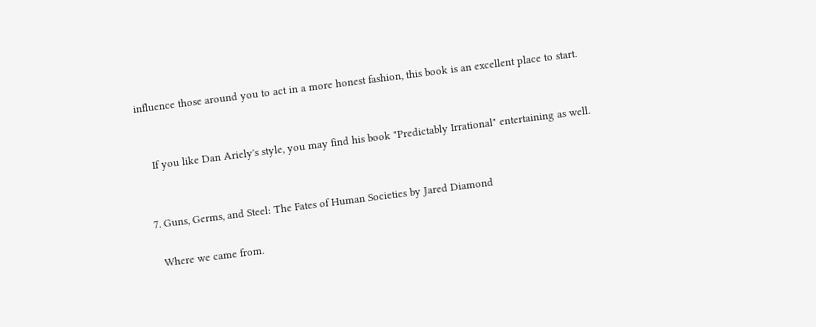influence those around you to act in a more honest fashion, this book is an excellent place to start.


    If you like Dan Ariely's style, you may find his book "Predictably Irrational" entertaining as well.


  7. Guns, Germs, and Steel: The Fates of Human Societies by Jared Diamond

    Where we came from.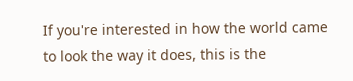If you're interested in how the world came to look the way it does, this is the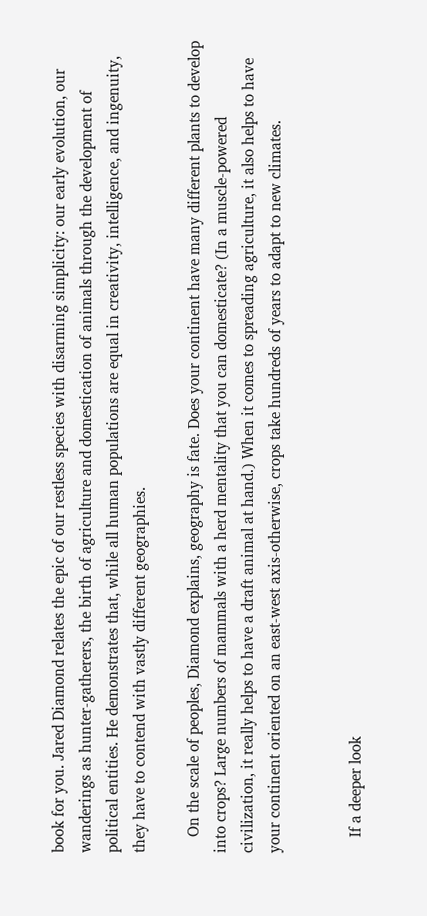book for you. Jared Diamond relates the epic of our restless species with disarming simplicity: our early evolution, our wanderings as hunter-gatherers, the birth of agriculture and domestication of animals through the development of political entities. He demonstrates that, while all human populations are equal in creativity, intelligence, and ingenuity, they have to contend with vastly different geographies.

    On the scale of peoples, Diamond explains, geography is fate. Does your continent have many different plants to develop into crops? Large numbers of mammals with a herd mentality that you can domesticate? (In a muscle-powered civilization, it really helps to have a draft animal at hand.) When it comes to spreading agriculture, it also helps to have your continent oriented on an east-west axis-otherwise, crops take hundreds of years to adapt to new climates.


    If a deeper look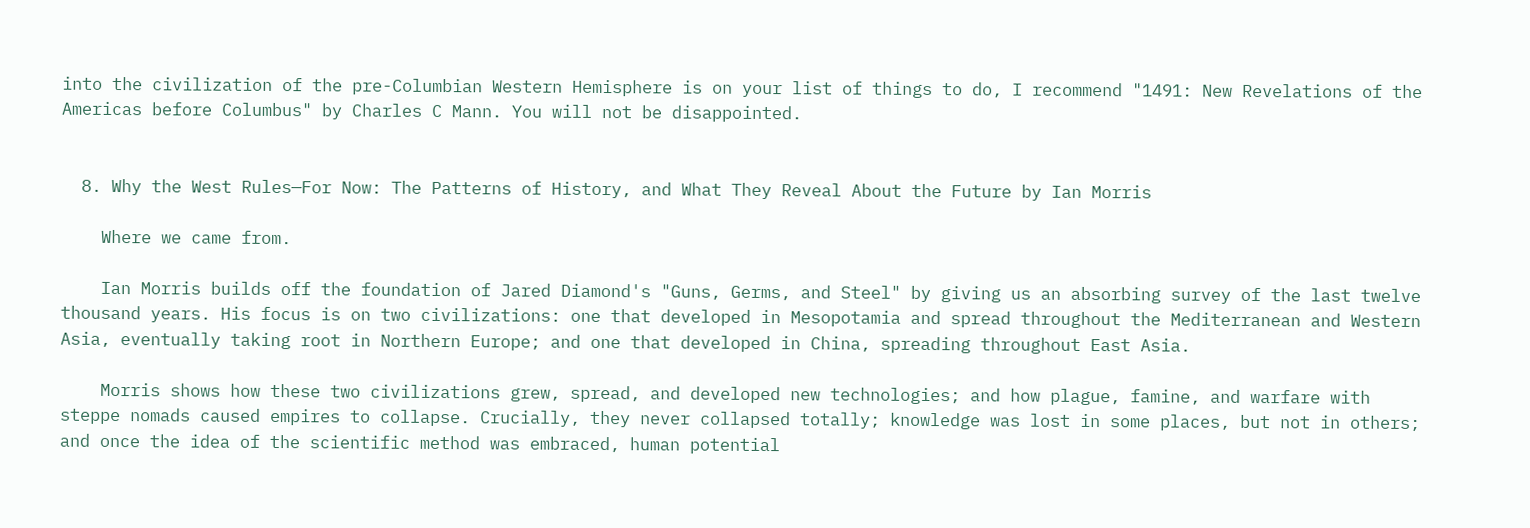into the civilization of the pre-Columbian Western Hemisphere is on your list of things to do, I recommend "1491: New Revelations of the Americas before Columbus" by Charles C Mann. You will not be disappointed.


  8. Why the West Rules—For Now: The Patterns of History, and What They Reveal About the Future by Ian Morris

    Where we came from.

    Ian Morris builds off the foundation of Jared Diamond's "Guns, Germs, and Steel" by giving us an absorbing survey of the last twelve thousand years. His focus is on two civilizations: one that developed in Mesopotamia and spread throughout the Mediterranean and Western Asia, eventually taking root in Northern Europe; and one that developed in China, spreading throughout East Asia.

    Morris shows how these two civilizations grew, spread, and developed new technologies; and how plague, famine, and warfare with steppe nomads caused empires to collapse. Crucially, they never collapsed totally; knowledge was lost in some places, but not in others; and once the idea of the scientific method was embraced, human potential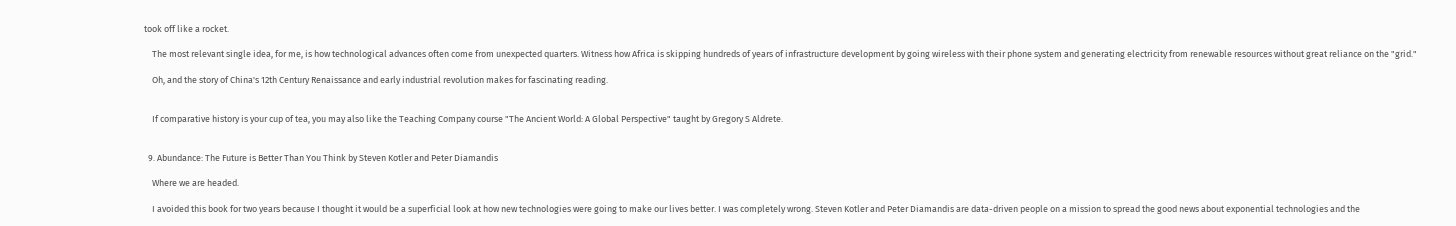took off like a rocket.

    The most relevant single idea, for me, is how technological advances often come from unexpected quarters. Witness how Africa is skipping hundreds of years of infrastructure development by going wireless with their phone system and generating electricity from renewable resources without great reliance on the "grid."

    Oh, and the story of China's 12th Century Renaissance and early industrial revolution makes for fascinating reading.


    If comparative history is your cup of tea, you may also like the Teaching Company course "The Ancient World: A Global Perspective" taught by Gregory S Aldrete.


  9. Abundance: The Future is Better Than You Think by Steven Kotler and Peter Diamandis

    Where we are headed.

    I avoided this book for two years because I thought it would be a superficial look at how new technologies were going to make our lives better. I was completely wrong. Steven Kotler and Peter Diamandis are data-driven people on a mission to spread the good news about exponential technologies and the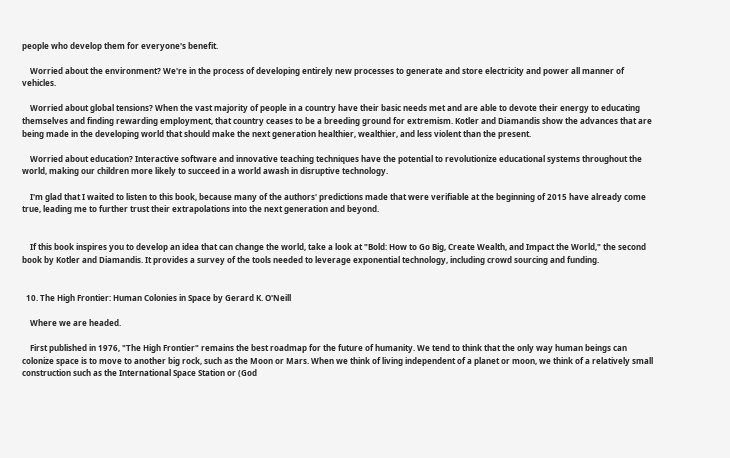people who develop them for everyone's benefit.

    Worried about the environment? We're in the process of developing entirely new processes to generate and store electricity and power all manner of vehicles.

    Worried about global tensions? When the vast majority of people in a country have their basic needs met and are able to devote their energy to educating themselves and finding rewarding employment, that country ceases to be a breeding ground for extremism. Kotler and Diamandis show the advances that are being made in the developing world that should make the next generation healthier, wealthier, and less violent than the present.

    Worried about education? Interactive software and innovative teaching techniques have the potential to revolutionize educational systems throughout the world, making our children more likely to succeed in a world awash in disruptive technology.

    I'm glad that I waited to listen to this book, because many of the authors' predictions made that were verifiable at the beginning of 2015 have already come true, leading me to further trust their extrapolations into the next generation and beyond.


    If this book inspires you to develop an idea that can change the world, take a look at "Bold: How to Go Big, Create Wealth, and Impact the World," the second book by Kotler and Diamandis. It provides a survey of the tools needed to leverage exponential technology, including crowd sourcing and funding.


  10. The High Frontier: Human Colonies in Space by Gerard K. O'Neill

    Where we are headed.

    First published in 1976, "The High Frontier" remains the best roadmap for the future of humanity. We tend to think that the only way human beings can colonize space is to move to another big rock, such as the Moon or Mars. When we think of living independent of a planet or moon, we think of a relatively small construction such as the International Space Station or (God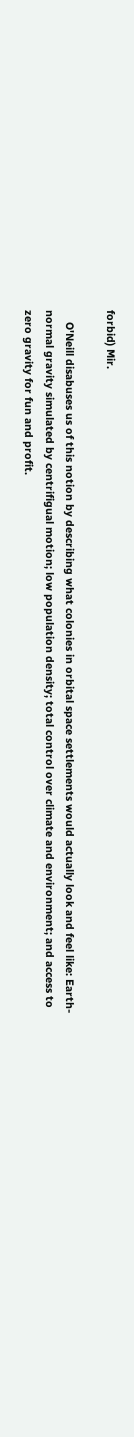forbid) Mir.

    O'Neill disabuses us of this notion by describing what colonies in orbital space settlements would actually look and feel like: Earth-normal gravity simulated by centrifigual motion; low population density; total control over climate and environment; and access to zero gravity for fun and profit.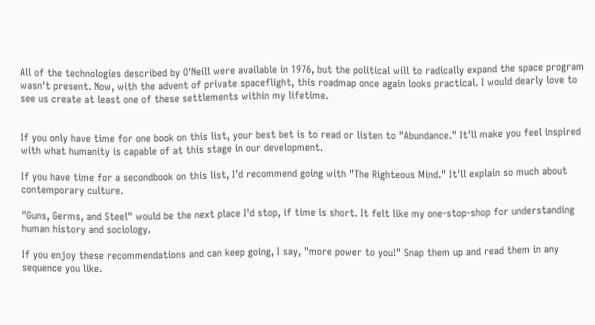All of the technologies described by O'Neill were available in 1976, but the political will to radically expand the space program wasn't present. Now, with the advent of private spaceflight, this roadmap once again looks practical. I would dearly love to see us create at least one of these settlements within my lifetime.


If you only have time for one book on this list, your best bet is to read or listen to "Abundance." It'll make you feel inspired with what humanity is capable of at this stage in our development.

If you have time for a secondbook on this list, I'd recommend going with "The Righteous Mind." It'll explain so much about contemporary culture.

"Guns, Germs, and Steel" would be the next place I'd stop, if time is short. It felt like my one-stop-shop for understanding human history and sociology.

If you enjoy these recommendations and can keep going, I say, "more power to you!" Snap them up and read them in any sequence you like.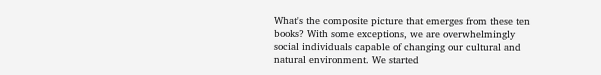What's the composite picture that emerges from these ten books? With some exceptions, we are overwhelmingly social individuals capable of changing our cultural and natural environment. We started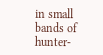in small bands of hunter-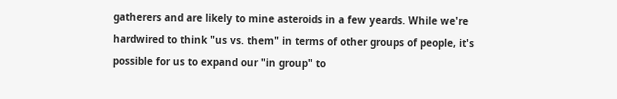gatherers and are likely to mine asteroids in a few yeards. While we're hardwired to think "us vs. them" in terms of other groups of people, it's possible for us to expand our "in group" to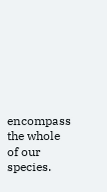encompass the whole of our species.